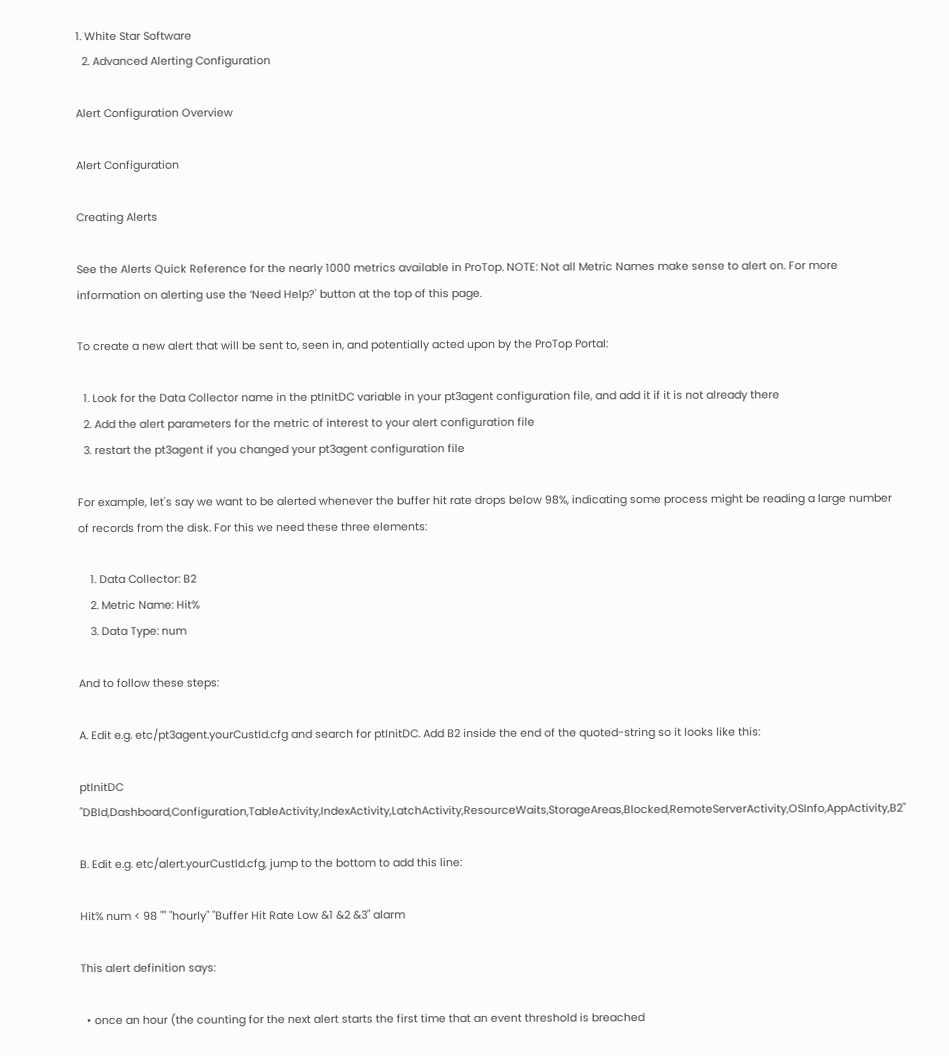1. White Star Software
  2. Advanced Alerting Configuration

Alert Configuration Overview

Alert Configuration

Creating Alerts

See the Alerts Quick Reference for the nearly 1000 metrics available in ProTop. NOTE: Not all Metric Names make sense to alert on. For more information on alerting use the ‘Need Help?' button at the top of this page.

To create a new alert that will be sent to, seen in, and potentially acted upon by the ProTop Portal:

  1. Look for the Data Collector name in the ptInitDC variable in your pt3agent configuration file, and add it if it is not already there
  2. Add the alert parameters for the metric of interest to your alert configuration file
  3. restart the pt3agent if you changed your pt3agent configuration file

For example, let's say we want to be alerted whenever the buffer hit rate drops below 98%, indicating some process might be reading a large number of records from the disk. For this we need these three elements:

    1. Data Collector: B2
    2. Metric Name: Hit%
    3. Data Type: num

And to follow these steps:

A. Edit e.g. etc/pt3agent.yourCustId.cfg and search for ptInitDC. Add B2 inside the end of the quoted-string so it looks like this:

ptInitDC "DBId,Dashboard,Configuration,TableActivity,IndexActivity,LatchActivity,ResourceWaits,StorageAreas,Blocked,RemoteServerActivity,OSInfo,AppActivity,B2"

B. Edit e.g. etc/alert.yourCustId.cfg, jump to the bottom to add this line:

Hit% num < 98 "" "hourly" "Buffer Hit Rate Low &1 &2 &3" alarm

This alert definition says:

  • once an hour (the counting for the next alert starts the first time that an event threshold is breached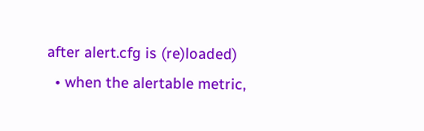after alert.cfg is (re)loaded)
  • when the alertable metric,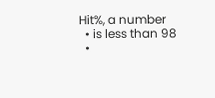Hit%, a number
  • is less than 98
  •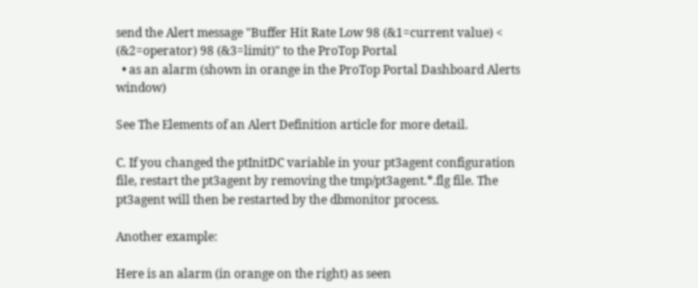send the Alert message "Buffer Hit Rate Low 98 (&1=current value) < (&2=operator) 98 (&3=limit)" to the ProTop Portal
  • as an alarm (shown in orange in the ProTop Portal Dashboard Alerts window)

See The Elements of an Alert Definition article for more detail.

C. If you changed the ptInitDC variable in your pt3agent configuration file, restart the pt3agent by removing the tmp/pt3agent.*.flg file. The pt3agent will then be restarted by the dbmonitor process.

Another example:

Here is an alarm (in orange on the right) as seen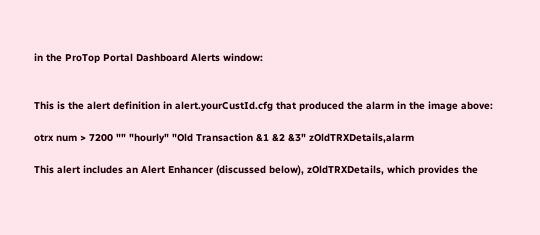in the ProTop Portal Dashboard Alerts window:


This is the alert definition in alert.yourCustId.cfg that produced the alarm in the image above:

otrx num > 7200 "" "hourly" "Old Transaction &1 &2 &3" zOldTRXDetails,alarm

This alert includes an Alert Enhancer (discussed below), zOldTRXDetails, which provides the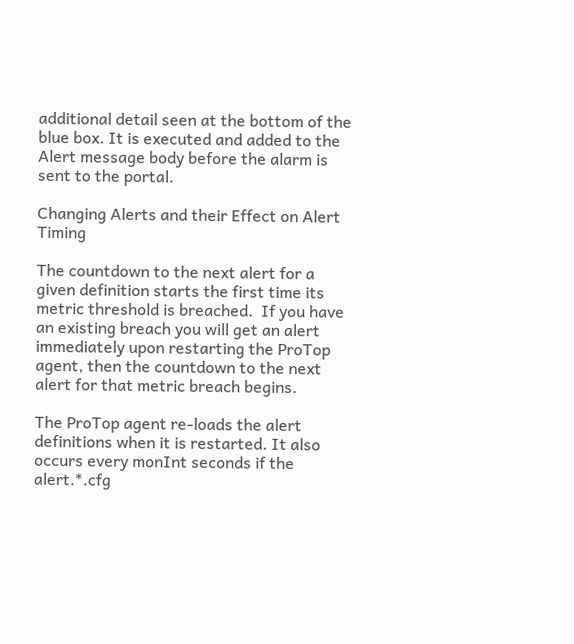additional detail seen at the bottom of the blue box. It is executed and added to the Alert message body before the alarm is sent to the portal.

Changing Alerts and their Effect on Alert Timing

The countdown to the next alert for a given definition starts the first time its metric threshold is breached.  If you have an existing breach you will get an alert immediately upon restarting the ProTop agent, then the countdown to the next alert for that metric breach begins.

The ProTop agent re-loads the alert definitions when it is restarted. It also occurs every monInt seconds if the alert.*.cfg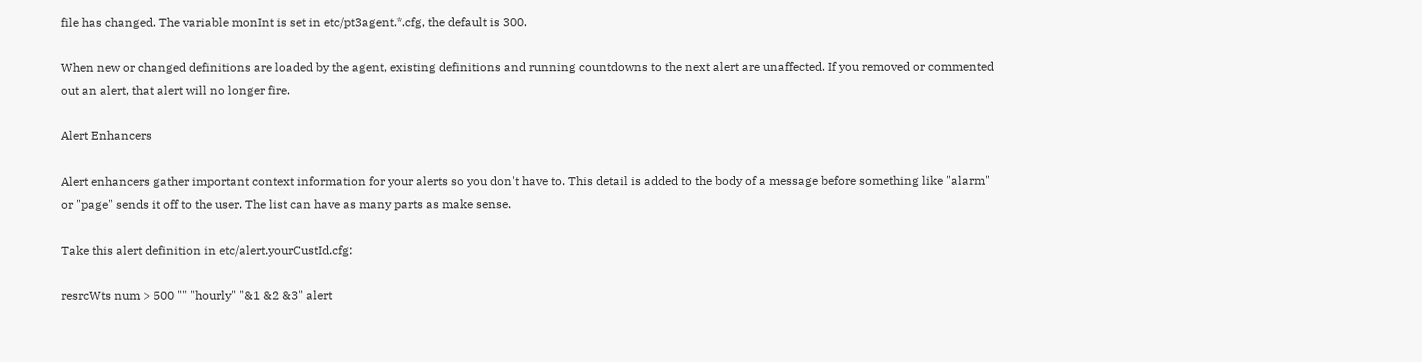file has changed. The variable monInt is set in etc/pt3agent.*.cfg, the default is 300.

When new or changed definitions are loaded by the agent, existing definitions and running countdowns to the next alert are unaffected. If you removed or commented out an alert, that alert will no longer fire.

Alert Enhancers

Alert enhancers gather important context information for your alerts so you don't have to. This detail is added to the body of a message before something like "alarm" or "page" sends it off to the user. The list can have as many parts as make sense.

Take this alert definition in etc/alert.yourCustId.cfg:

resrcWts num > 500 "" "hourly" "&1 &2 &3" alert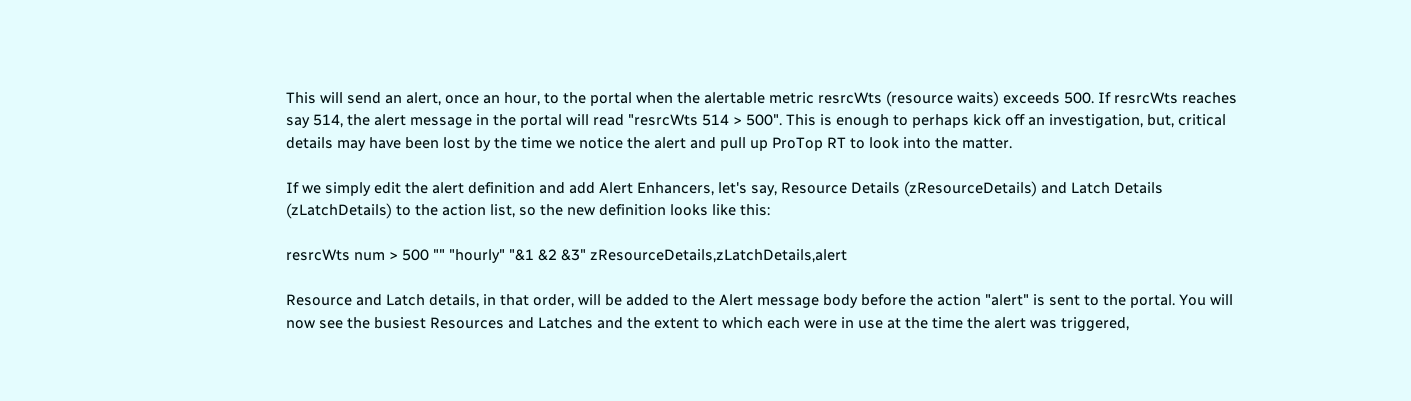This will send an alert, once an hour, to the portal when the alertable metric resrcWts (resource waits) exceeds 500. If resrcWts reaches say 514, the alert message in the portal will read "resrcWts 514 > 500". This is enough to perhaps kick off an investigation, but, critical details may have been lost by the time we notice the alert and pull up ProTop RT to look into the matter.

If we simply edit the alert definition and add Alert Enhancers, let's say, Resource Details (zResourceDetails) and Latch Details (zLatchDetails) to the action list, so the new definition looks like this:

resrcWts num > 500 "" "hourly" "&1 &2 &3" zResourceDetails,zLatchDetails,alert

Resource and Latch details, in that order, will be added to the Alert message body before the action "alert" is sent to the portal. You will now see the busiest Resources and Latches and the extent to which each were in use at the time the alert was triggered,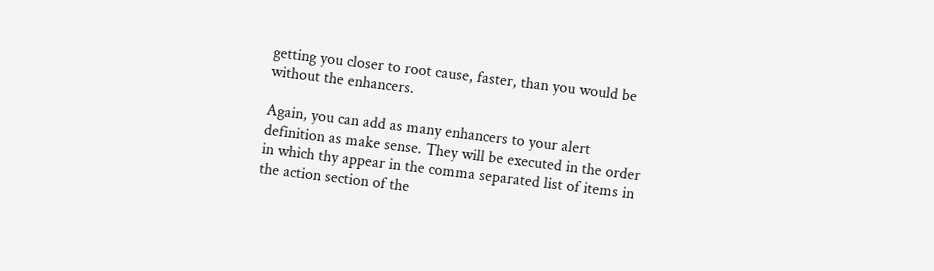getting you closer to root cause, faster, than you would be without the enhancers.

Again, you can add as many enhancers to your alert definition as make sense. They will be executed in the order in which thy appear in the comma separated list of items in the action section of the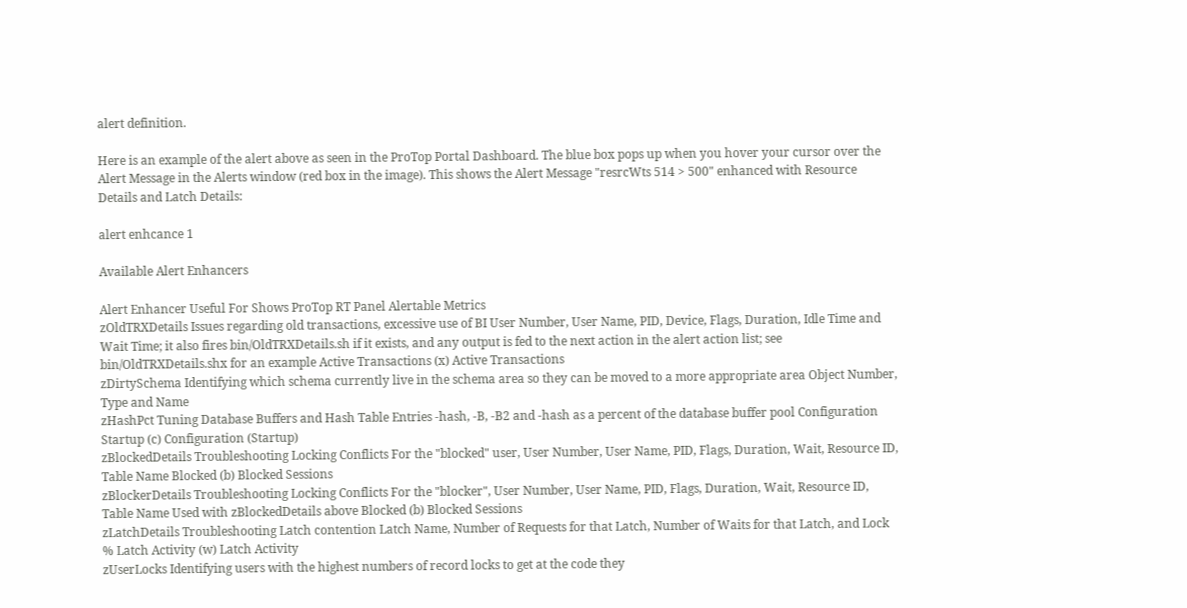alert definition.

Here is an example of the alert above as seen in the ProTop Portal Dashboard. The blue box pops up when you hover your cursor over the Alert Message in the Alerts window (red box in the image). This shows the Alert Message "resrcWts 514 > 500" enhanced with Resource Details and Latch Details:

alert enhcance 1

Available Alert Enhancers

Alert Enhancer Useful For Shows ProTop RT Panel Alertable Metrics
zOldTRXDetails Issues regarding old transactions, excessive use of BI User Number, User Name, PID, Device, Flags, Duration, Idle Time and Wait Time; it also fires bin/OldTRXDetails.sh if it exists, and any output is fed to the next action in the alert action list; see bin/OldTRXDetails.shx for an example Active Transactions (x) Active Transactions
zDirtySchema Identifying which schema currently live in the schema area so they can be moved to a more appropriate area Object Number, Type and Name
zHashPct Tuning Database Buffers and Hash Table Entries -hash, -B, -B2 and -hash as a percent of the database buffer pool Configuration Startup (c) Configuration (Startup)
zBlockedDetails Troubleshooting Locking Conflicts For the "blocked" user, User Number, User Name, PID, Flags, Duration, Wait, Resource ID, Table Name Blocked (b) Blocked Sessions
zBlockerDetails Troubleshooting Locking Conflicts For the "blocker", User Number, User Name, PID, Flags, Duration, Wait, Resource ID, Table Name Used with zBlockedDetails above Blocked (b) Blocked Sessions
zLatchDetails Troubleshooting Latch contention Latch Name, Number of Requests for that Latch, Number of Waits for that Latch, and Lock % Latch Activity (w) Latch Activity
zUserLocks Identifying users with the highest numbers of record locks to get at the code they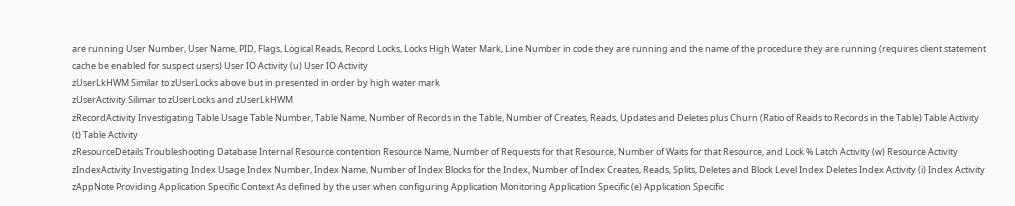are running User Number, User Name, PID, Flags, Logical Reads, Record Locks, Locks High Water Mark, Line Number in code they are running and the name of the procedure they are running (requires client statement cache be enabled for suspect users) User IO Activity (u) User IO Activity
zUserLkHWM Similar to zUserLocks above but in presented in order by high water mark
zUserActivity Silimar to zUserLocks and zUserLkHWM
zRecordActivity Investigating Table Usage Table Number, Table Name, Number of Records in the Table, Number of Creates, Reads, Updates and Deletes plus Churn (Ratio of Reads to Records in the Table) Table Activity (t) Table Activity
zResourceDetails Troubleshooting Database Internal Resource contention Resource Name, Number of Requests for that Resource, Number of Waits for that Resource, and Lock % Latch Activity (w) Resource Activity
zIndexActivity Investigating Index Usage Index Number, Index Name, Number of Index Blocks for the Index, Number of Index Creates, Reads, Splits, Deletes and Block Level Index Deletes Index Activity (i) Index Activity
zAppNote Providing Application Specific Context As defined by the user when configuring Application Monitoring Application Specific (e) Application Specific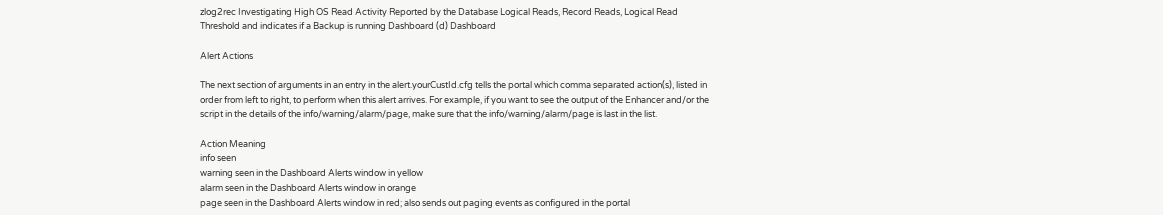zlog2rec Investigating High OS Read Activity Reported by the Database Logical Reads, Record Reads, Logical Read Threshold and indicates if a Backup is running Dashboard (d) Dashboard

Alert Actions

The next section of arguments in an entry in the alert.yourCustId.cfg tells the portal which comma separated action(s), listed in order from left to right, to perform when this alert arrives. For example, if you want to see the output of the Enhancer and/or the script in the details of the info/warning/alarm/page, make sure that the info/warning/alarm/page is last in the list.

Action Meaning
info seen
warning seen in the Dashboard Alerts window in yellow
alarm seen in the Dashboard Alerts window in orange
page seen in the Dashboard Alerts window in red; also sends out paging events as configured in the portal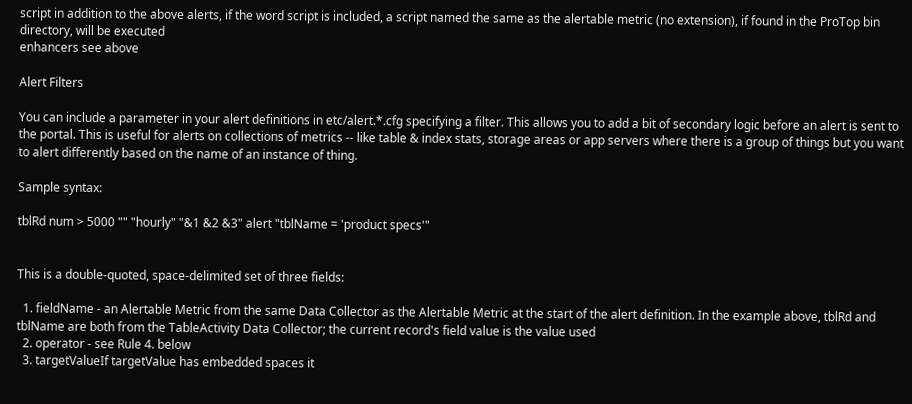script in addition to the above alerts, if the word script is included, a script named the same as the alertable metric (no extension), if found in the ProTop bin directory, will be executed
enhancers see above

Alert Filters

You can include a parameter in your alert definitions in etc/alert.*.cfg specifying a filter. This allows you to add a bit of secondary logic before an alert is sent to the portal. This is useful for alerts on collections of metrics -- like table & index stats, storage areas or app servers where there is a group of things but you want to alert differently based on the name of an instance of thing.

Sample syntax:

tblRd num > 5000 "" "hourly" "&1 &2 &3" alert "tblName = 'product specs'"


This is a double-quoted, space-delimited set of three fields:

  1. fieldName - an Alertable Metric from the same Data Collector as the Alertable Metric at the start of the alert definition. In the example above, tblRd and tblName are both from the TableActivity Data Collector; the current record's field value is the value used
  2. operator - see Rule 4. below
  3. targetValueIf targetValue has embedded spaces it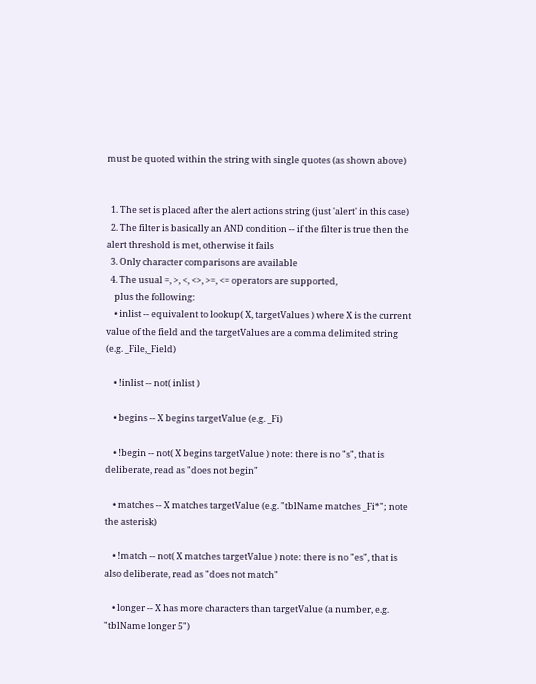must be quoted within the string with single quotes (as shown above)


  1. The set is placed after the alert actions string (just 'alert' in this case)
  2. The filter is basically an AND condition -- if the filter is true then the alert threshold is met, otherwise it fails
  3. Only character comparisons are available
  4. The usual =, >, <, <>, >=, <= operators are supported,
    plus the following:
    • inlist -- equivalent to lookup( X, targetValues ) where X is the current value of the field and the targetValues are a comma delimited string (e.g. _File,_Field)

    • !inlist -- not( inlist )

    • begins -- X begins targetValue (e.g. _Fi)

    • !begin -- not( X begins targetValue ) note: there is no "s", that is deliberate, read as "does not begin"

    • matches -- X matches targetValue (e.g. "tblName matches _Fi*"; note the asterisk)

    • !match -- not( X matches targetValue ) note: there is no "es", that is also deliberate, read as "does not match"

    • longer -- X has more characters than targetValue (a number, e.g. "tblName longer 5")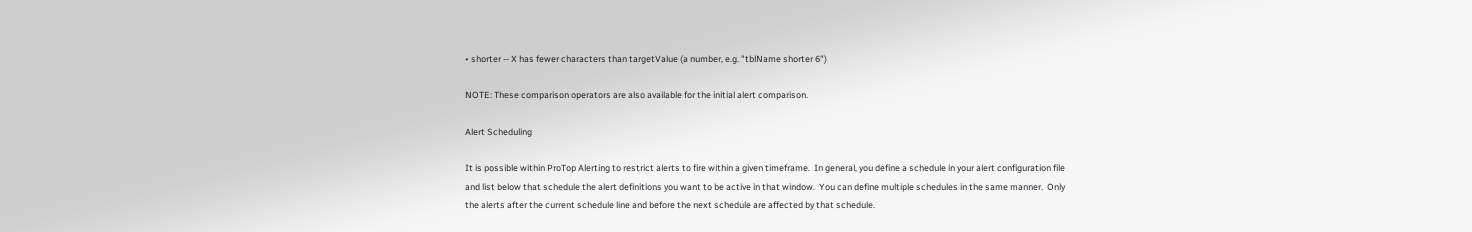• shorter -- X has fewer characters than targetValue (a number, e.g. "tblName shorter 6")

NOTE: These comparison operators are also available for the initial alert comparison.

Alert Scheduling

It is possible within ProTop Alerting to restrict alerts to fire within a given timeframe.  In general, you define a schedule in your alert configuration file and list below that schedule the alert definitions you want to be active in that window.  You can define multiple schedules in the same manner.  Only the alerts after the current schedule line and before the next schedule are affected by that schedule.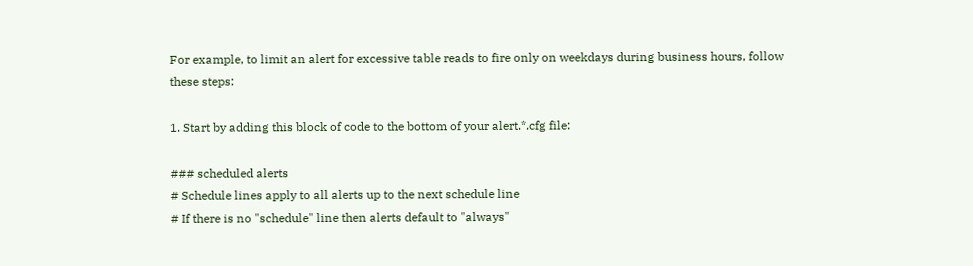For example, to limit an alert for excessive table reads to fire only on weekdays during business hours, follow these steps:

1. Start by adding this block of code to the bottom of your alert.*.cfg file:

### scheduled alerts
# Schedule lines apply to all alerts up to the next schedule line
# If there is no "schedule" line then alerts default to "always"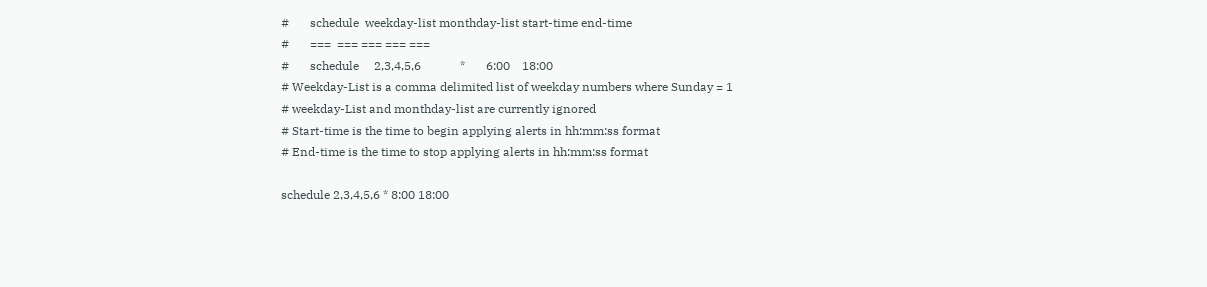#       schedule  weekday-list monthday-list start-time end-time
#       ===  === === === ===
#       schedule     2,3,4,5,6             *       6:00    18:00
# Weekday-List is a comma delimited list of weekday numbers where Sunday = 1
# weekday-List and monthday-list are currently ignored
# Start-time is the time to begin applying alerts in hh:mm:ss format
# End-time is the time to stop applying alerts in hh:mm:ss format

schedule 2,3,4,5,6 * 8:00 18:00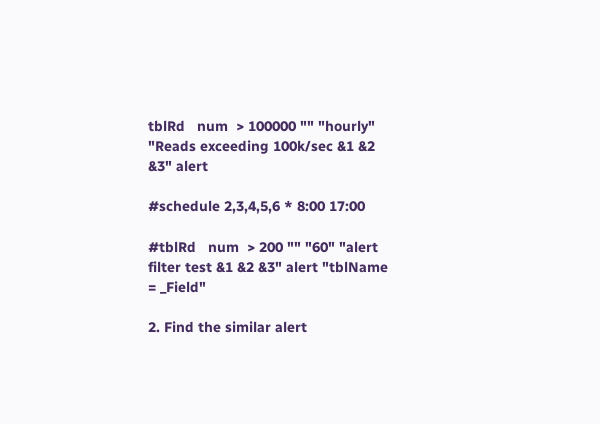tblRd   num  > 100000 "" "hourly" "Reads exceeding 100k/sec &1 &2 &3" alert

#schedule 2,3,4,5,6 * 8:00 17:00

#tblRd   num  > 200 "" "60" "alert filter test &1 &2 &3" alert "tblName = _Field"

2. Find the similar alert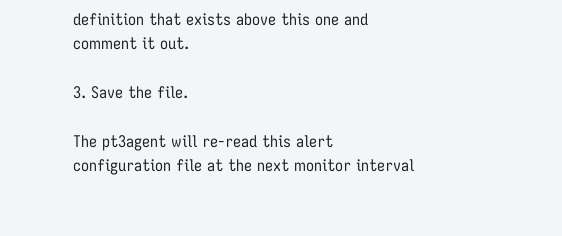definition that exists above this one and comment it out.

3. Save the file.

The pt3agent will re-read this alert configuration file at the next monitor interval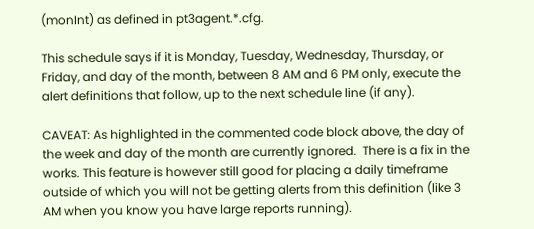(monInt) as defined in pt3agent.*.cfg.

This schedule says if it is Monday, Tuesday, Wednesday, Thursday, or Friday, and day of the month, between 8 AM and 6 PM only, execute the alert definitions that follow, up to the next schedule line (if any).

CAVEAT: As highlighted in the commented code block above, the day of the week and day of the month are currently ignored.  There is a fix in the works. This feature is however still good for placing a daily timeframe outside of which you will not be getting alerts from this definition (like 3 AM when you know you have large reports running).